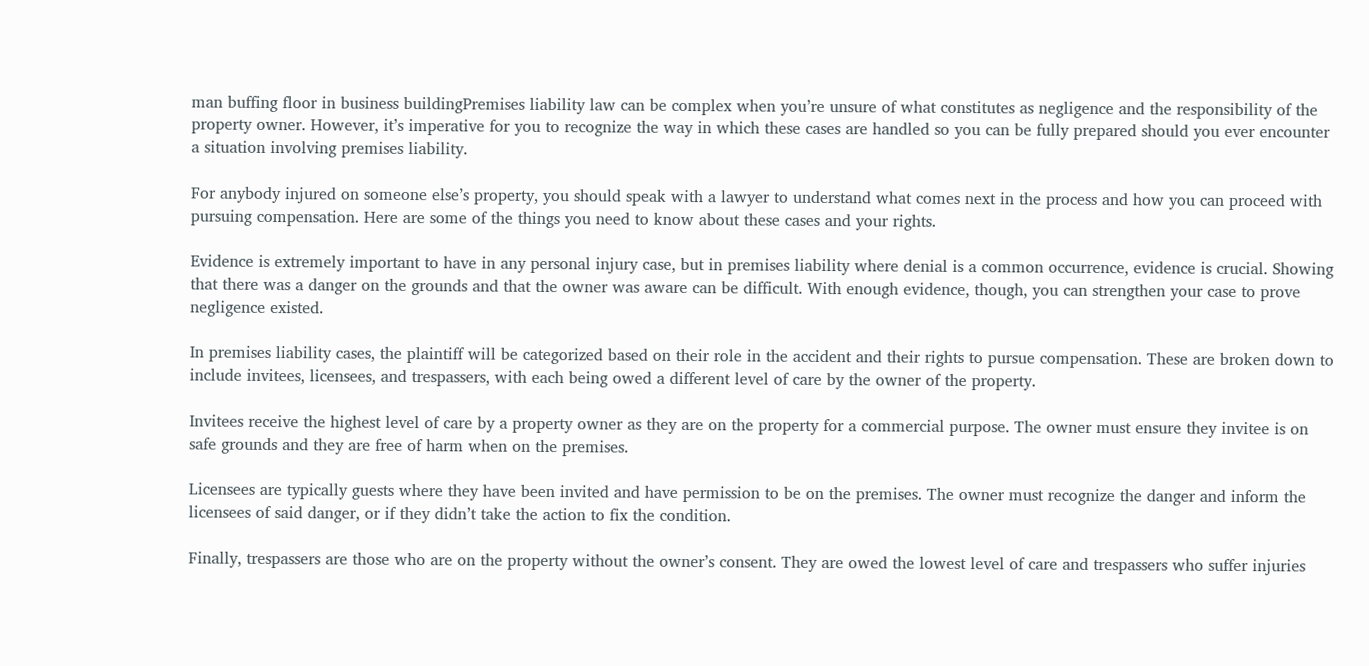man buffing floor in business buildingPremises liability law can be complex when you’re unsure of what constitutes as negligence and the responsibility of the property owner. However, it’s imperative for you to recognize the way in which these cases are handled so you can be fully prepared should you ever encounter a situation involving premises liability.

For anybody injured on someone else’s property, you should speak with a lawyer to understand what comes next in the process and how you can proceed with pursuing compensation. Here are some of the things you need to know about these cases and your rights.

Evidence is extremely important to have in any personal injury case, but in premises liability where denial is a common occurrence, evidence is crucial. Showing that there was a danger on the grounds and that the owner was aware can be difficult. With enough evidence, though, you can strengthen your case to prove negligence existed.

In premises liability cases, the plaintiff will be categorized based on their role in the accident and their rights to pursue compensation. These are broken down to include invitees, licensees, and trespassers, with each being owed a different level of care by the owner of the property.

Invitees receive the highest level of care by a property owner as they are on the property for a commercial purpose. The owner must ensure they invitee is on safe grounds and they are free of harm when on the premises.

Licensees are typically guests where they have been invited and have permission to be on the premises. The owner must recognize the danger and inform the licensees of said danger, or if they didn’t take the action to fix the condition.

Finally, trespassers are those who are on the property without the owner’s consent. They are owed the lowest level of care and trespassers who suffer injuries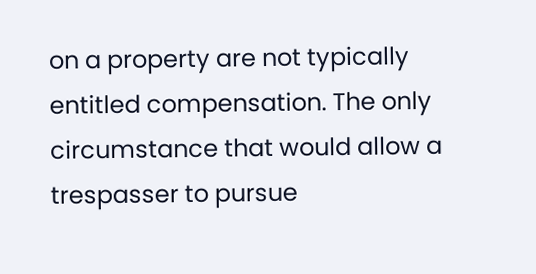on a property are not typically entitled compensation. The only circumstance that would allow a trespasser to pursue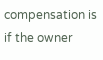compensation is if the owner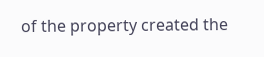of the property created the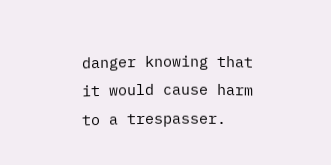danger knowing that it would cause harm to a trespasser.